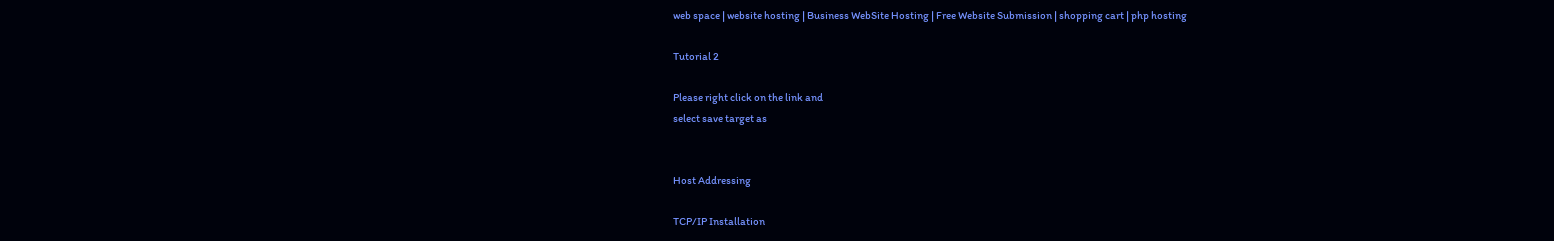web space | website hosting | Business WebSite Hosting | Free Website Submission | shopping cart | php hosting

Tutorial 2

Please right click on the link and
select save target as


Host Addressing

TCP/IP Installation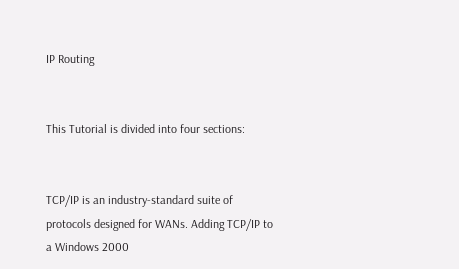IP Routing


This Tutorial is divided into four sections:


TCP/IP is an industry-standard suite of protocols designed for WANs. Adding TCP/IP to a Windows 2000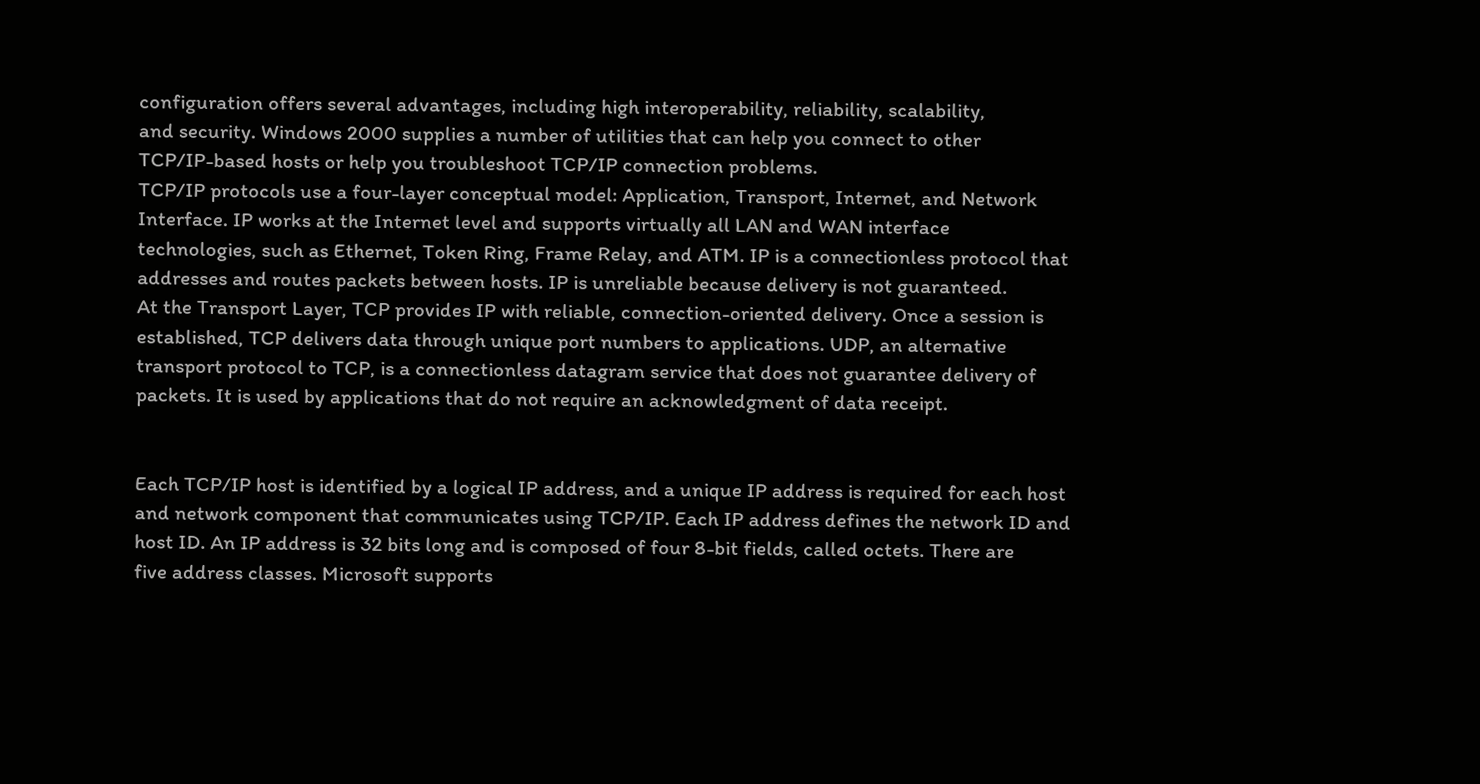configuration offers several advantages, including high interoperability, reliability, scalability,
and security. Windows 2000 supplies a number of utilities that can help you connect to other
TCP/IP-based hosts or help you troubleshoot TCP/IP connection problems.
TCP/IP protocols use a four-layer conceptual model: Application, Transport, Internet, and Network
Interface. IP works at the Internet level and supports virtually all LAN and WAN interface
technologies, such as Ethernet, Token Ring, Frame Relay, and ATM. IP is a connectionless protocol that
addresses and routes packets between hosts. IP is unreliable because delivery is not guaranteed.
At the Transport Layer, TCP provides IP with reliable, connection-oriented delivery. Once a session is
established, TCP delivers data through unique port numbers to applications. UDP, an alternative
transport protocol to TCP, is a connectionless datagram service that does not guarantee delivery of
packets. It is used by applications that do not require an acknowledgment of data receipt.


Each TCP/IP host is identified by a logical IP address, and a unique IP address is required for each host
and network component that communicates using TCP/IP. Each IP address defines the network ID and
host ID. An IP address is 32 bits long and is composed of four 8-bit fields, called octets. There are
five address classes. Microsoft supports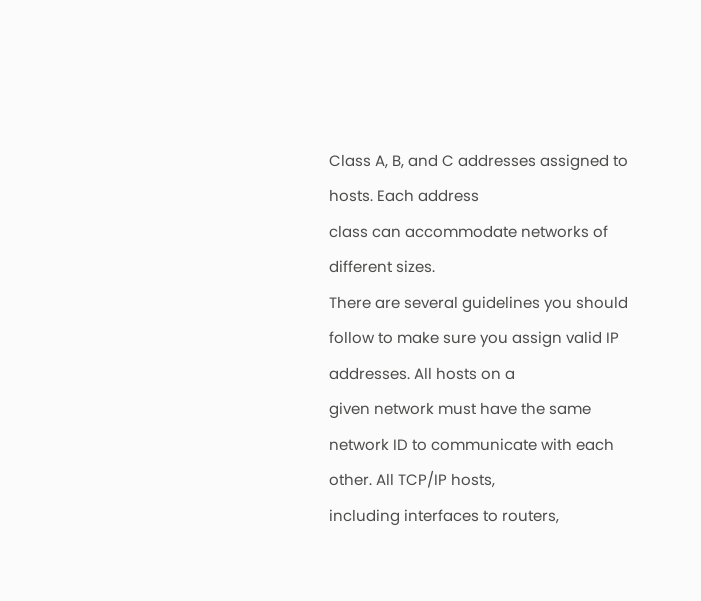Class A, B, and C addresses assigned to hosts. Each address
class can accommodate networks of different sizes.
There are several guidelines you should follow to make sure you assign valid IP addresses. All hosts on a
given network must have the same network ID to communicate with each other. All TCP/IP hosts,
including interfaces to routers,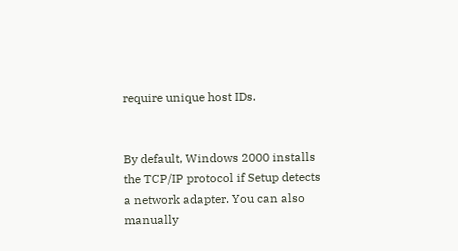require unique host IDs.


By default, Windows 2000 installs the TCP/IP protocol if Setup detects a network adapter. You can also
manually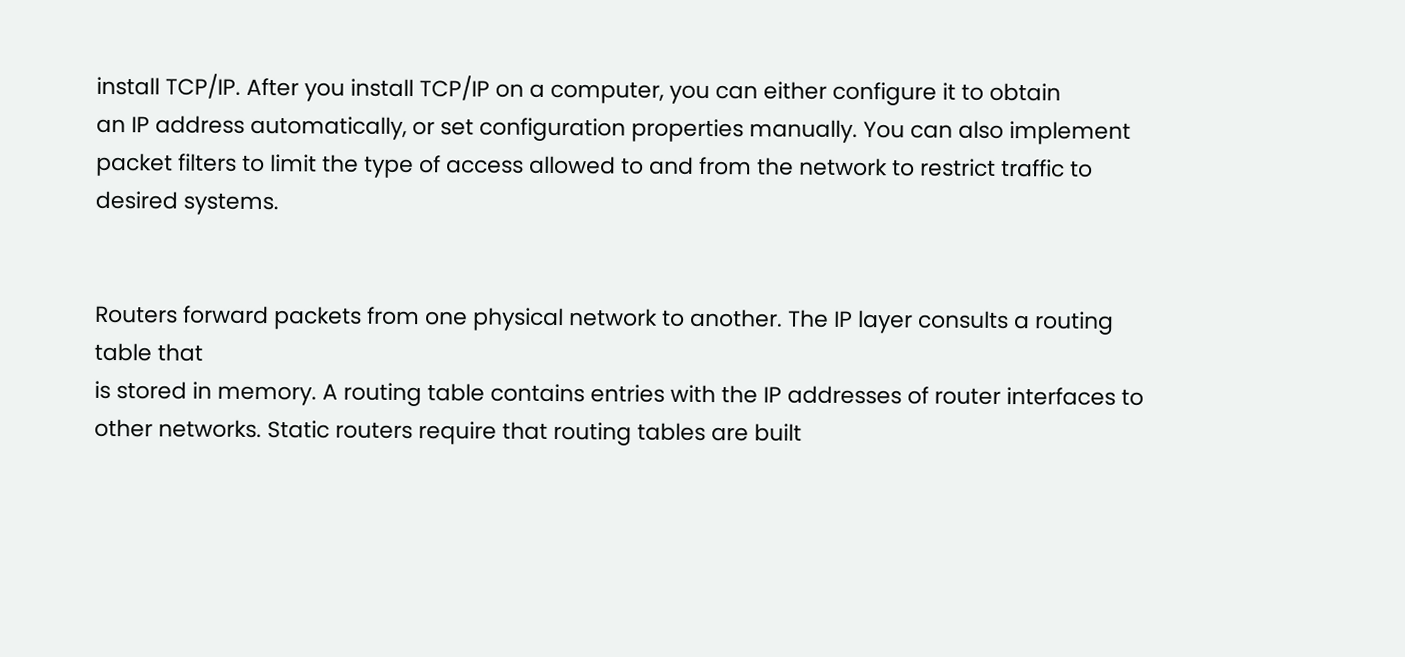install TCP/IP. After you install TCP/IP on a computer, you can either configure it to obtain
an IP address automatically, or set configuration properties manually. You can also implement
packet filters to limit the type of access allowed to and from the network to restrict traffic to
desired systems.


Routers forward packets from one physical network to another. The IP layer consults a routing table that
is stored in memory. A routing table contains entries with the IP addresses of router interfaces to
other networks. Static routers require that routing tables are built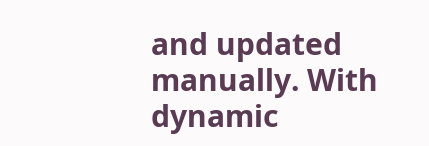and updated manually. With
dynamic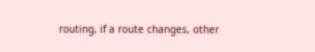routing, if a route changes, other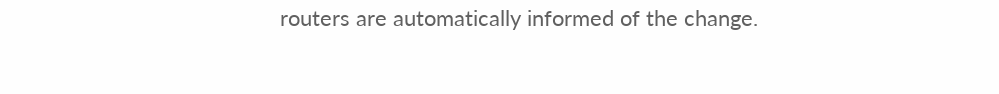routers are automatically informed of the change.